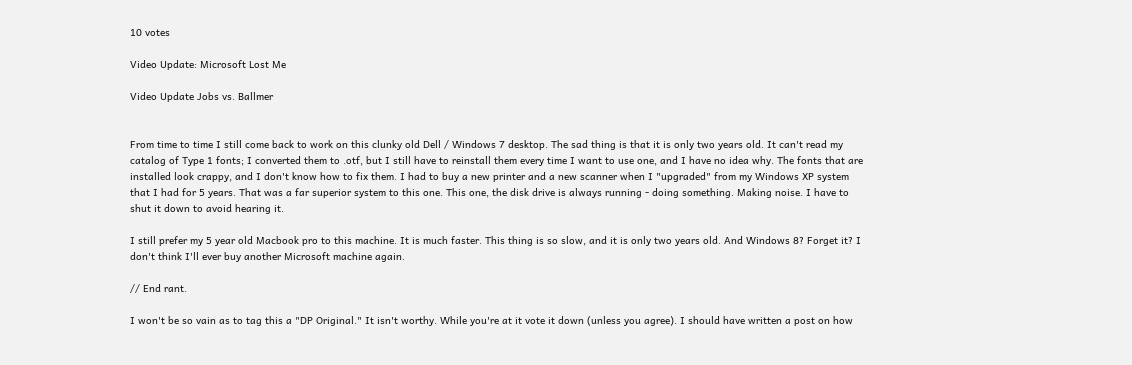10 votes

Video Update: Microsoft Lost Me

Video Update Jobs vs. Ballmer


From time to time I still come back to work on this clunky old Dell / Windows 7 desktop. The sad thing is that it is only two years old. It can't read my catalog of Type 1 fonts; I converted them to .otf, but I still have to reinstall them every time I want to use one, and I have no idea why. The fonts that are installed look crappy, and I don't know how to fix them. I had to buy a new printer and a new scanner when I "upgraded" from my Windows XP system that I had for 5 years. That was a far superior system to this one. This one, the disk drive is always running - doing something. Making noise. I have to shut it down to avoid hearing it.

I still prefer my 5 year old Macbook pro to this machine. It is much faster. This thing is so slow, and it is only two years old. And Windows 8? Forget it? I don't think I'll ever buy another Microsoft machine again.

// End rant.

I won't be so vain as to tag this a "DP Original." It isn't worthy. While you're at it vote it down (unless you agree). I should have written a post on how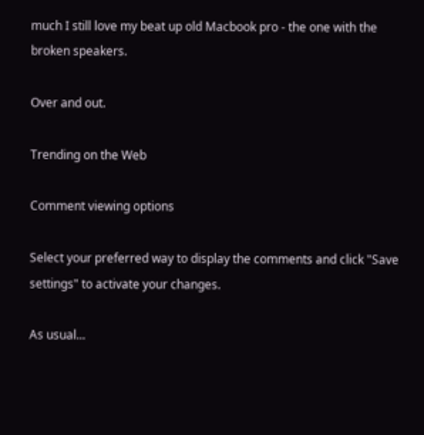much I still love my beat up old Macbook pro - the one with the broken speakers.

Over and out.

Trending on the Web

Comment viewing options

Select your preferred way to display the comments and click "Save settings" to activate your changes.

As usual...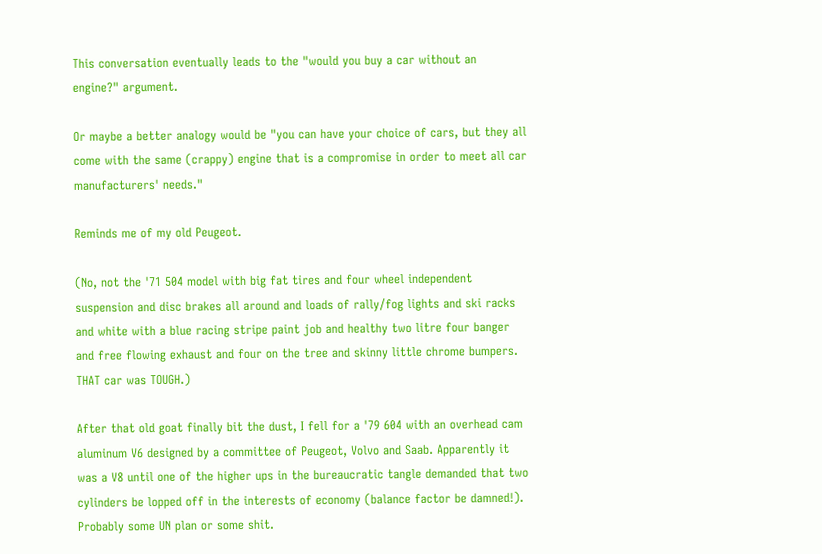This conversation eventually leads to the "would you buy a car without an engine?" argument.

Or maybe a better analogy would be "you can have your choice of cars, but they all come with the same (crappy) engine that is a compromise in order to meet all car manufacturers' needs."

Reminds me of my old Peugeot.

(No, not the '71 504 model with big fat tires and four wheel independent suspension and disc brakes all around and loads of rally/fog lights and ski racks and white with a blue racing stripe paint job and healthy two litre four banger and free flowing exhaust and four on the tree and skinny little chrome bumpers. THAT car was TOUGH.)

After that old goat finally bit the dust, I fell for a '79 604 with an overhead cam aluminum V6 designed by a committee of Peugeot, Volvo and Saab. Apparently it was a V8 until one of the higher ups in the bureaucratic tangle demanded that two cylinders be lopped off in the interests of economy (balance factor be damned!). Probably some UN plan or some shit.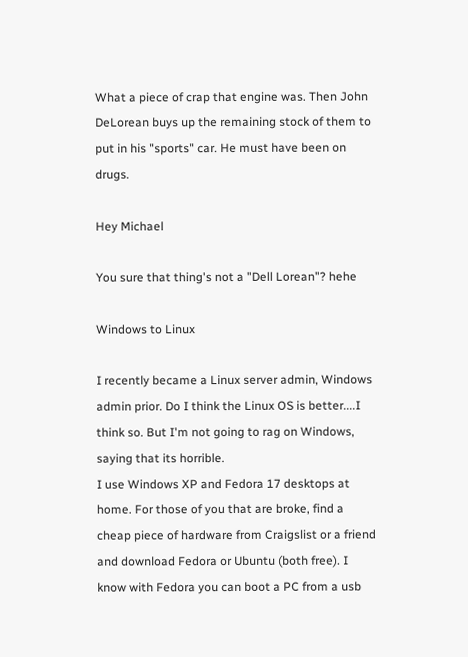What a piece of crap that engine was. Then John DeLorean buys up the remaining stock of them to put in his "sports" car. He must have been on drugs.

Hey Michael

You sure that thing's not a "Dell Lorean"? hehe

Windows to Linux

I recently became a Linux server admin, Windows admin prior. Do I think the Linux OS is better....I think so. But I'm not going to rag on Windows, saying that its horrible.
I use Windows XP and Fedora 17 desktops at home. For those of you that are broke, find a cheap piece of hardware from Craigslist or a friend and download Fedora or Ubuntu (both free). I know with Fedora you can boot a PC from a usb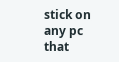stick on any pc that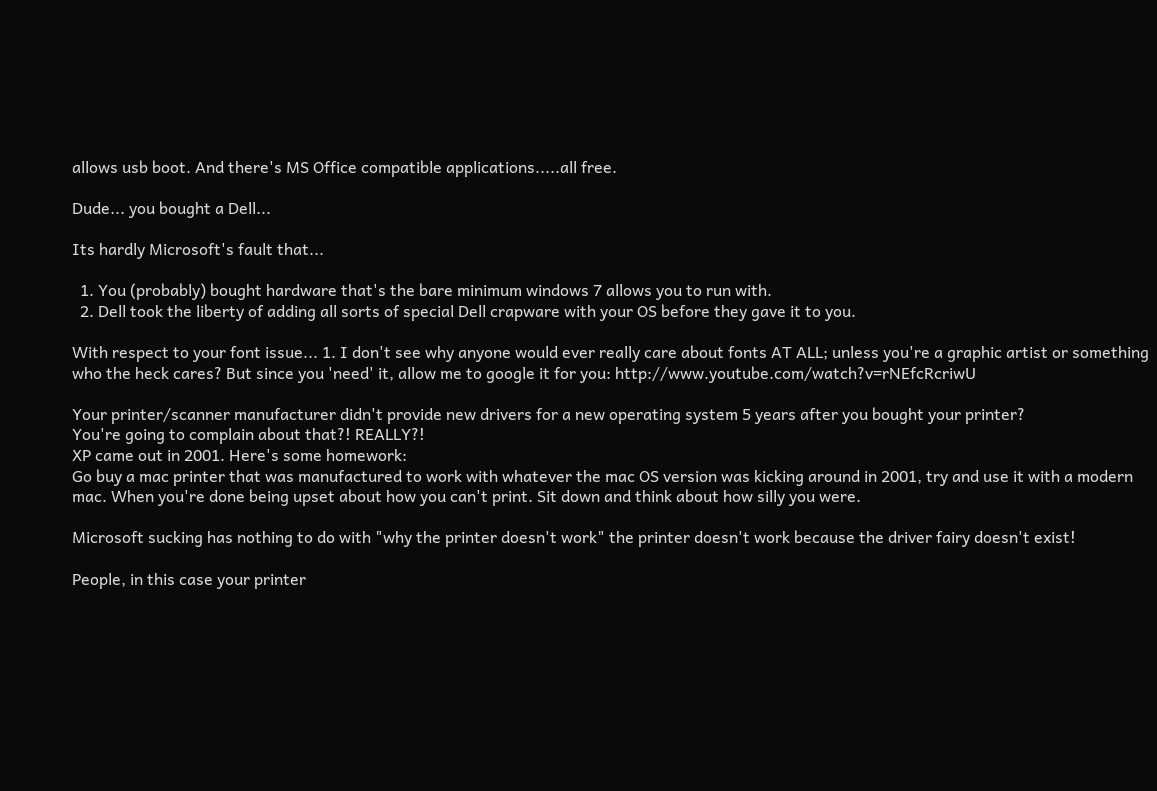allows usb boot. And there's MS Office compatible applications.....all free.

Dude... you bought a Dell...

Its hardly Microsoft's fault that...

  1. You (probably) bought hardware that's the bare minimum windows 7 allows you to run with.
  2. Dell took the liberty of adding all sorts of special Dell crapware with your OS before they gave it to you.

With respect to your font issue... 1. I don't see why anyone would ever really care about fonts AT ALL; unless you're a graphic artist or something who the heck cares? But since you 'need' it, allow me to google it for you: http://www.youtube.com/watch?v=rNEfcRcriwU

Your printer/scanner manufacturer didn't provide new drivers for a new operating system 5 years after you bought your printer?
You're going to complain about that?! REALLY?!
XP came out in 2001. Here's some homework:
Go buy a mac printer that was manufactured to work with whatever the mac OS version was kicking around in 2001, try and use it with a modern mac. When you're done being upset about how you can't print. Sit down and think about how silly you were.

Microsoft sucking has nothing to do with "why the printer doesn't work" the printer doesn't work because the driver fairy doesn't exist!

People, in this case your printer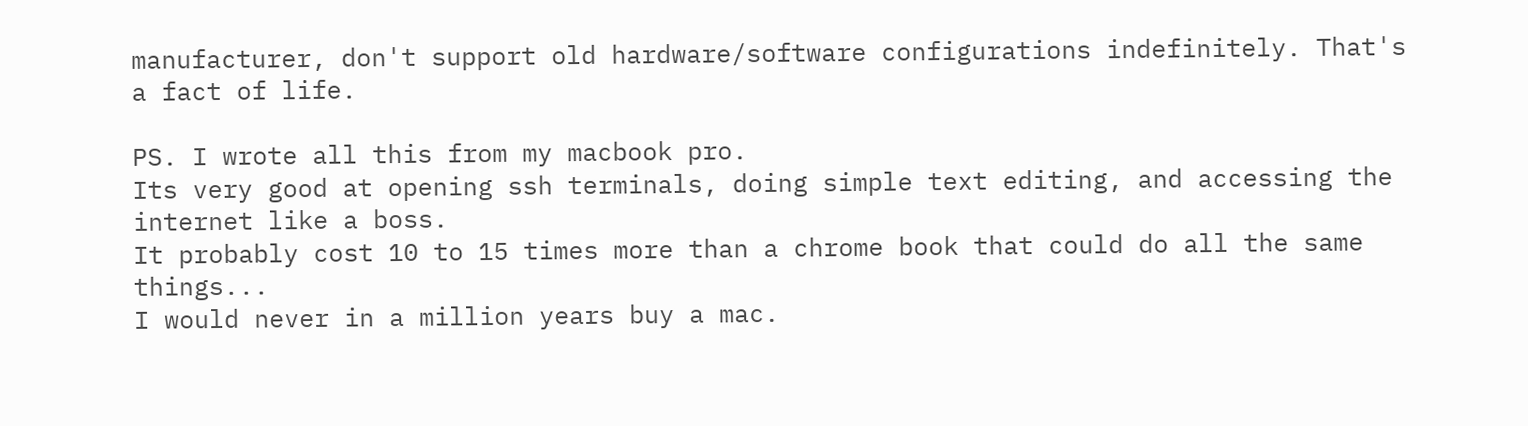manufacturer, don't support old hardware/software configurations indefinitely. That's a fact of life.

PS. I wrote all this from my macbook pro.
Its very good at opening ssh terminals, doing simple text editing, and accessing the internet like a boss.
It probably cost 10 to 15 times more than a chrome book that could do all the same things...
I would never in a million years buy a mac.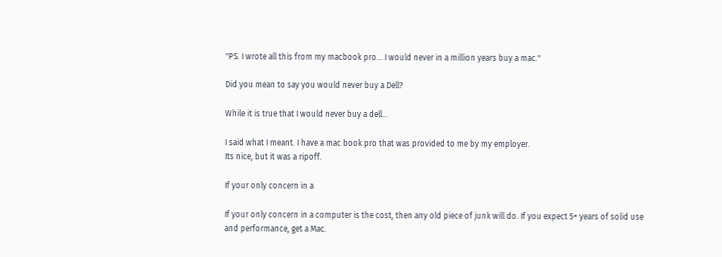"PS. I wrote all this from my macbook pro... I would never in a million years buy a mac."

Did you mean to say you would never buy a Dell?

While it is true that I would never buy a dell...

I said what I meant. I have a mac book pro that was provided to me by my employer.
Its nice, but it was a ripoff.

If your only concern in a

If your only concern in a computer is the cost, then any old piece of junk will do. If you expect 5+ years of solid use and performance, get a Mac.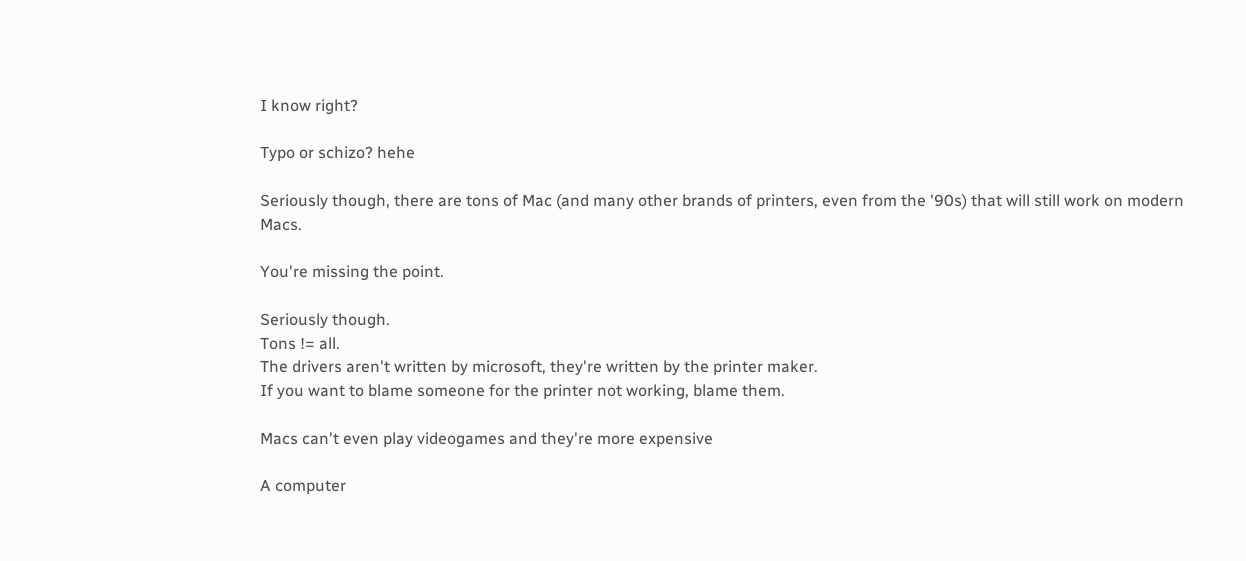I know right?

Typo or schizo? hehe

Seriously though, there are tons of Mac (and many other brands of printers, even from the '90s) that will still work on modern Macs.

You're missing the point.

Seriously though.
Tons != all.
The drivers aren't written by microsoft, they're written by the printer maker.
If you want to blame someone for the printer not working, blame them.

Macs can't even play videogames and they're more expensive

A computer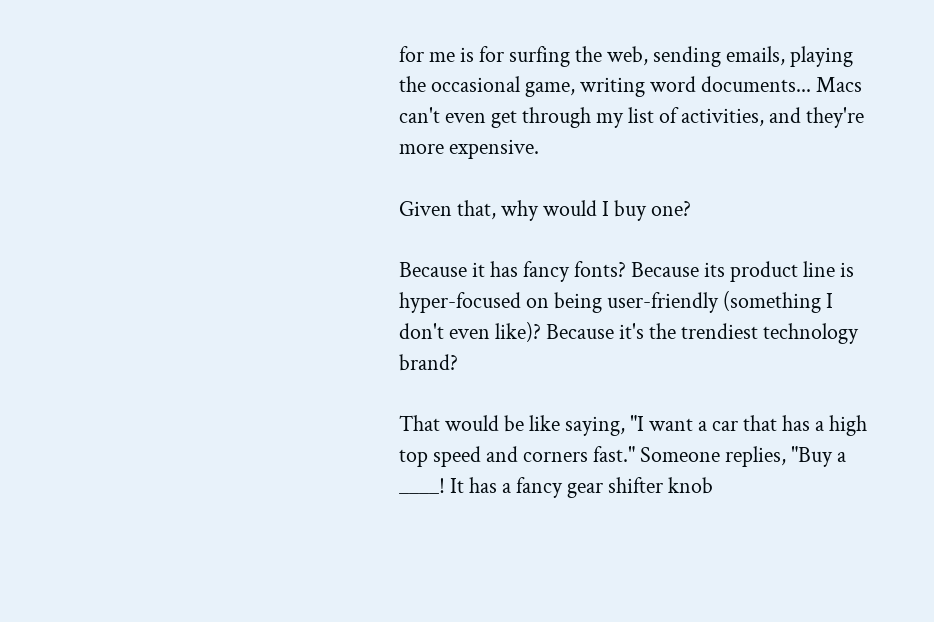for me is for surfing the web, sending emails, playing the occasional game, writing word documents... Macs can't even get through my list of activities, and they're more expensive.

Given that, why would I buy one?

Because it has fancy fonts? Because its product line is hyper-focused on being user-friendly (something I don't even like)? Because it's the trendiest technology brand?

That would be like saying, "I want a car that has a high top speed and corners fast." Someone replies, "Buy a ____! It has a fancy gear shifter knob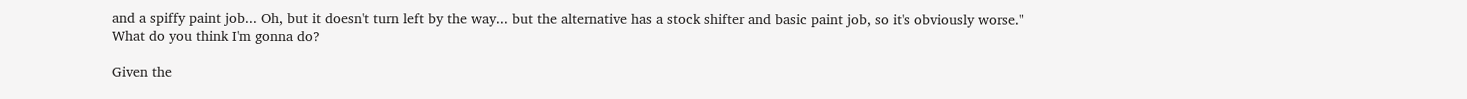and a spiffy paint job... Oh, but it doesn't turn left by the way... but the alternative has a stock shifter and basic paint job, so it's obviously worse."
What do you think I'm gonna do?

Given the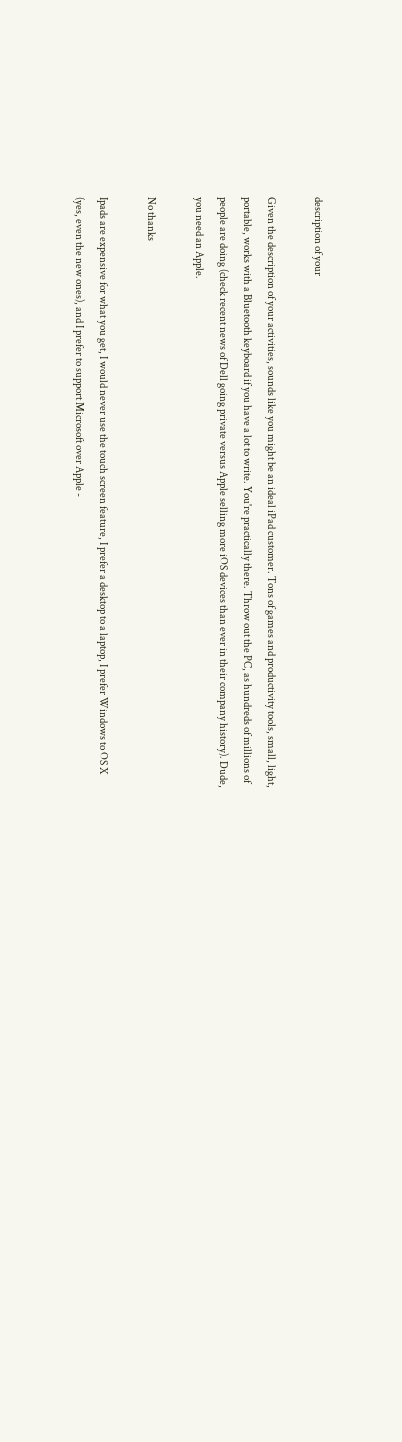description of your

Given the description of your activities, sounds like you might be an ideal iPad customer. Tons of games and productivity tools, small, light, portable, works with a Bluetooth keyboard if you have a lot to write. You're practically there. Throw out the PC, as hundreds of millions of people are doing (check recent news of Dell going private versus Apple selling more iOS devices than ever in their company history). Dude, you need an Apple.

No thanks

Ipads are expensive for what you get, I would never use the touch screen feature, I prefer a desktop to a laptop, I prefer Windows to OS X (yes, even the new ones), and I prefer to support Microsoft over Apple -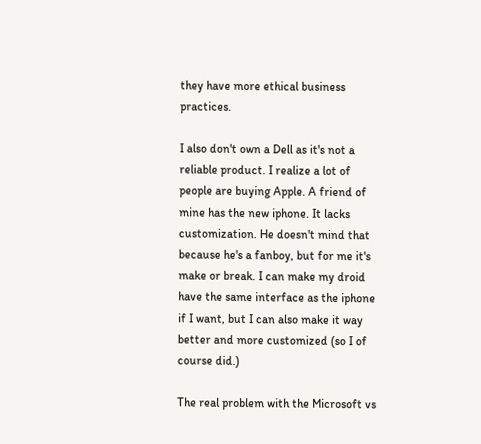they have more ethical business practices.

I also don't own a Dell as it's not a reliable product. I realize a lot of people are buying Apple. A friend of mine has the new iphone. It lacks customization. He doesn't mind that because he's a fanboy, but for me it's make or break. I can make my droid have the same interface as the iphone if I want, but I can also make it way better and more customized (so I of course did.)

The real problem with the Microsoft vs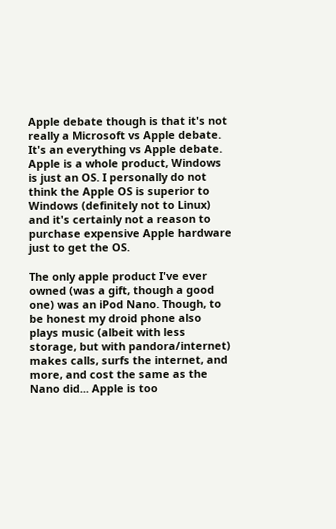Apple debate though is that it's not really a Microsoft vs Apple debate. It's an everything vs Apple debate. Apple is a whole product, Windows is just an OS. I personally do not think the Apple OS is superior to Windows (definitely not to Linux) and it's certainly not a reason to purchase expensive Apple hardware just to get the OS.

The only apple product I've ever owned (was a gift, though a good one) was an iPod Nano. Though, to be honest my droid phone also plays music (albeit with less storage, but with pandora/internet) makes calls, surfs the internet, and more, and cost the same as the Nano did... Apple is too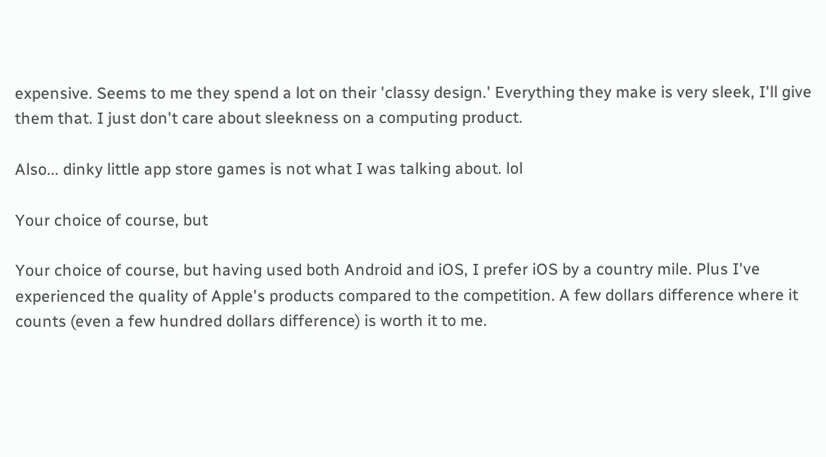expensive. Seems to me they spend a lot on their 'classy design.' Everything they make is very sleek, I'll give them that. I just don't care about sleekness on a computing product.

Also... dinky little app store games is not what I was talking about. lol

Your choice of course, but

Your choice of course, but having used both Android and iOS, I prefer iOS by a country mile. Plus I've experienced the quality of Apple's products compared to the competition. A few dollars difference where it counts (even a few hundred dollars difference) is worth it to me.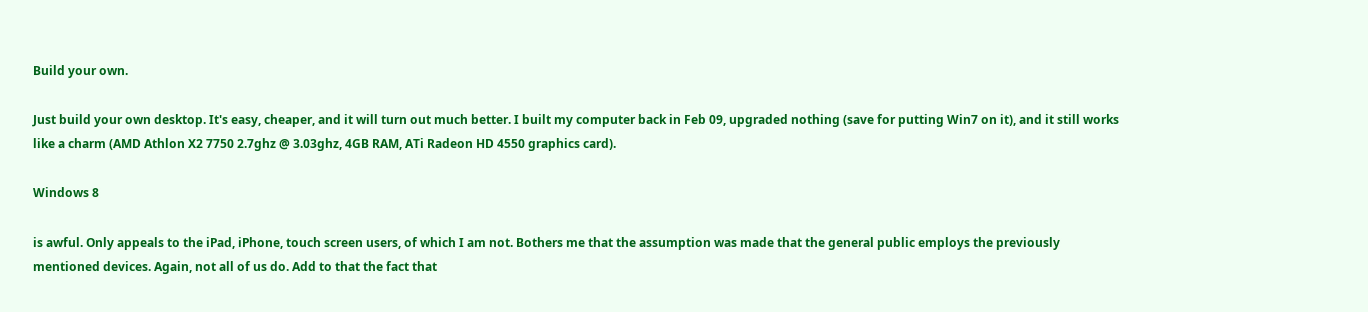Build your own.

Just build your own desktop. It's easy, cheaper, and it will turn out much better. I built my computer back in Feb 09, upgraded nothing (save for putting Win7 on it), and it still works like a charm (AMD Athlon X2 7750 2.7ghz @ 3.03ghz, 4GB RAM, ATi Radeon HD 4550 graphics card).

Windows 8

is awful. Only appeals to the iPad, iPhone, touch screen users, of which I am not. Bothers me that the assumption was made that the general public employs the previously mentioned devices. Again, not all of us do. Add to that the fact that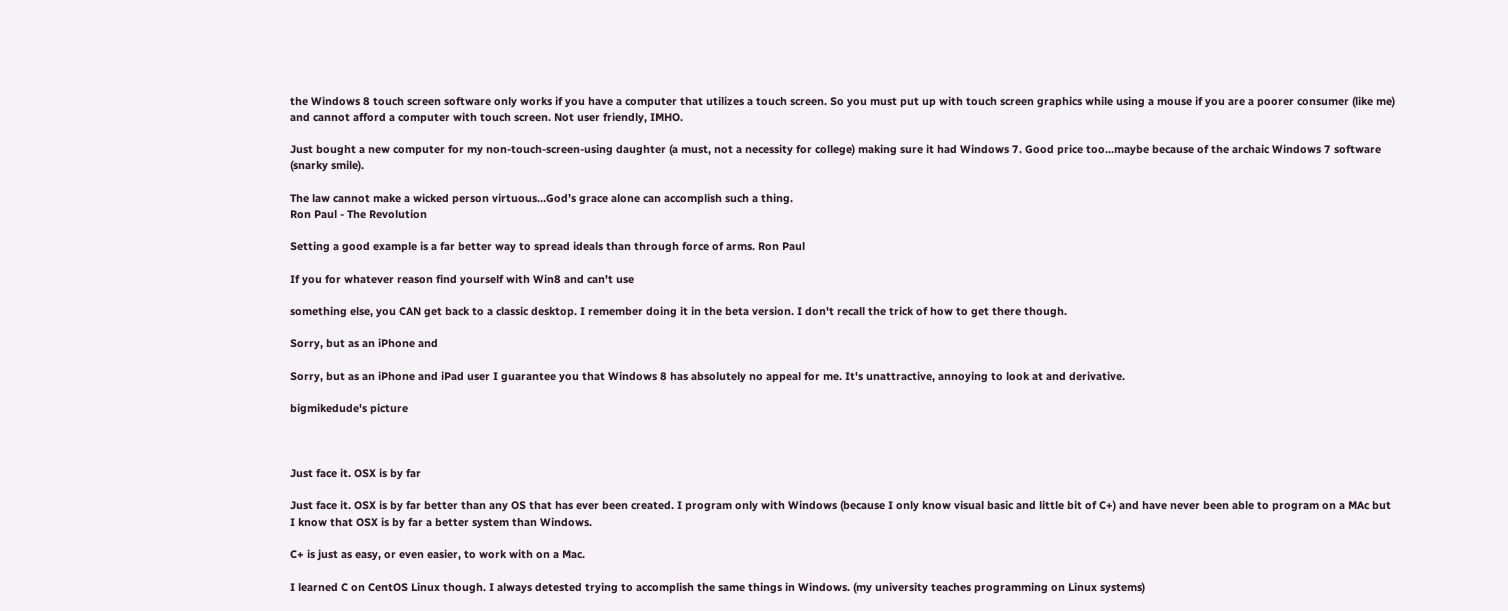the Windows 8 touch screen software only works if you have a computer that utilizes a touch screen. So you must put up with touch screen graphics while using a mouse if you are a poorer consumer (like me) and cannot afford a computer with touch screen. Not user friendly, IMHO.

Just bought a new computer for my non-touch-screen-using daughter (a must, not a necessity for college) making sure it had Windows 7. Good price too...maybe because of the archaic Windows 7 software (snarky smile).

The law cannot make a wicked person virtuous…God’s grace alone can accomplish such a thing.
Ron Paul - The Revolution

Setting a good example is a far better way to spread ideals than through force of arms. Ron Paul

If you for whatever reason find yourself with Win8 and can't use

something else, you CAN get back to a classic desktop. I remember doing it in the beta version. I don't recall the trick of how to get there though.

Sorry, but as an iPhone and

Sorry, but as an iPhone and iPad user I guarantee you that Windows 8 has absolutely no appeal for me. It's unattractive, annoying to look at and derivative.

bigmikedude's picture



Just face it. OSX is by far

Just face it. OSX is by far better than any OS that has ever been created. I program only with Windows (because I only know visual basic and little bit of C+) and have never been able to program on a MAc but I know that OSX is by far a better system than Windows.

C+ is just as easy, or even easier, to work with on a Mac.

I learned C on CentOS Linux though. I always detested trying to accomplish the same things in Windows. (my university teaches programming on Linux systems)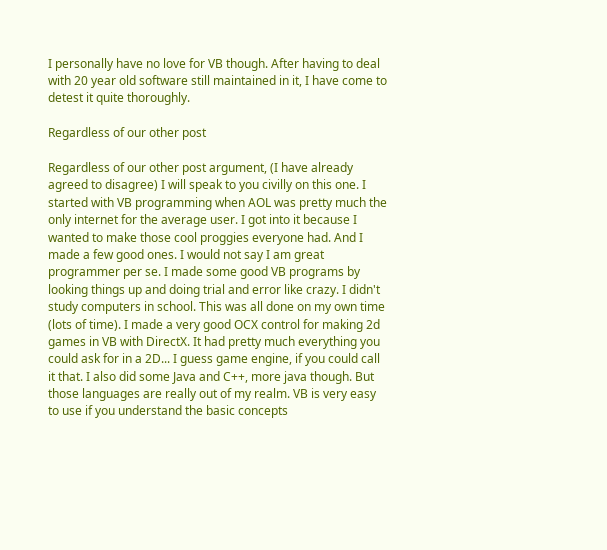I personally have no love for VB though. After having to deal with 20 year old software still maintained in it, I have come to detest it quite thoroughly.

Regardless of our other post

Regardless of our other post argument, (I have already agreed to disagree) I will speak to you civilly on this one. I started with VB programming when AOL was pretty much the only internet for the average user. I got into it because I wanted to make those cool proggies everyone had. And I made a few good ones. I would not say I am great programmer per se. I made some good VB programs by looking things up and doing trial and error like crazy. I didn't study computers in school. This was all done on my own time (lots of time). I made a very good OCX control for making 2d games in VB with DirectX. It had pretty much everything you could ask for in a 2D... I guess game engine, if you could call it that. I also did some Java and C++, more java though. But those languages are really out of my realm. VB is very easy to use if you understand the basic concepts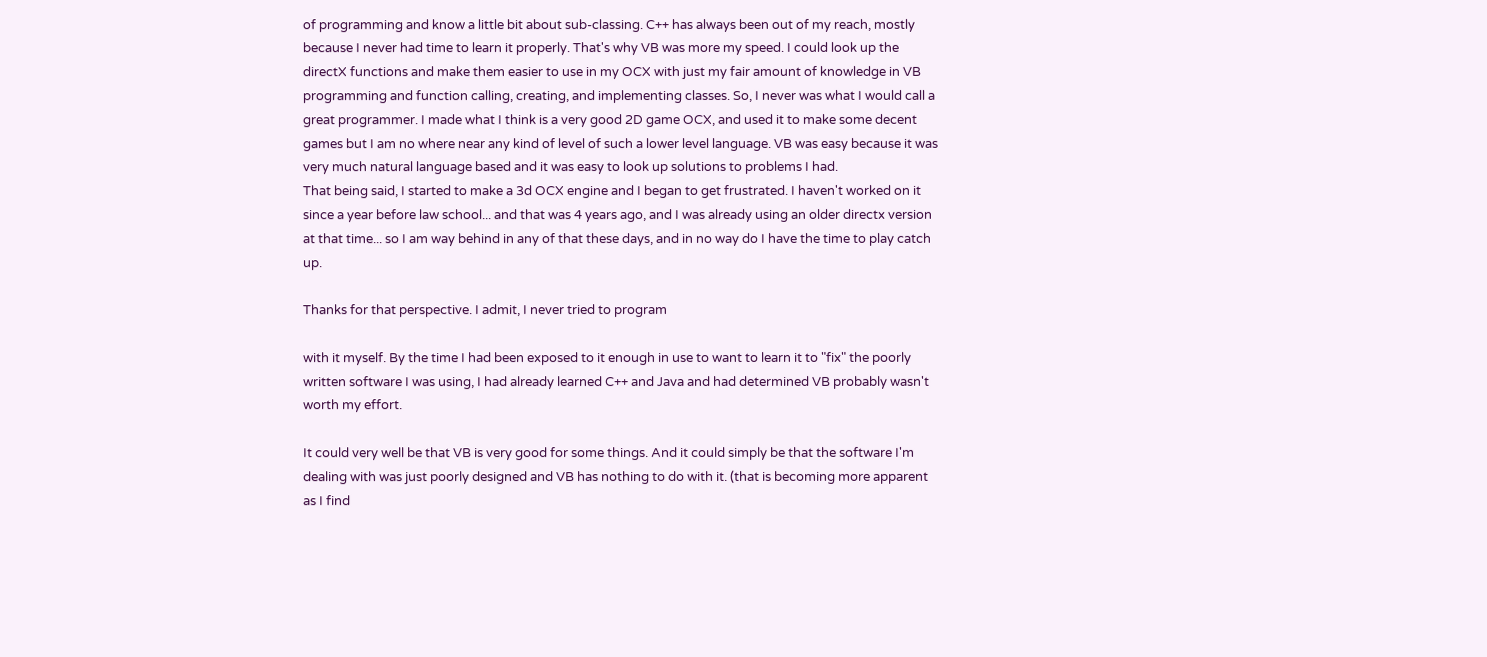of programming and know a little bit about sub-classing. C++ has always been out of my reach, mostly because I never had time to learn it properly. That's why VB was more my speed. I could look up the directX functions and make them easier to use in my OCX with just my fair amount of knowledge in VB programming and function calling, creating, and implementing classes. So, I never was what I would call a great programmer. I made what I think is a very good 2D game OCX, and used it to make some decent games but I am no where near any kind of level of such a lower level language. VB was easy because it was very much natural language based and it was easy to look up solutions to problems I had.
That being said, I started to make a 3d OCX engine and I began to get frustrated. I haven't worked on it since a year before law school... and that was 4 years ago, and I was already using an older directx version at that time... so I am way behind in any of that these days, and in no way do I have the time to play catch up.

Thanks for that perspective. I admit, I never tried to program

with it myself. By the time I had been exposed to it enough in use to want to learn it to "fix" the poorly written software I was using, I had already learned C++ and Java and had determined VB probably wasn't worth my effort.

It could very well be that VB is very good for some things. And it could simply be that the software I'm dealing with was just poorly designed and VB has nothing to do with it. (that is becoming more apparent as I find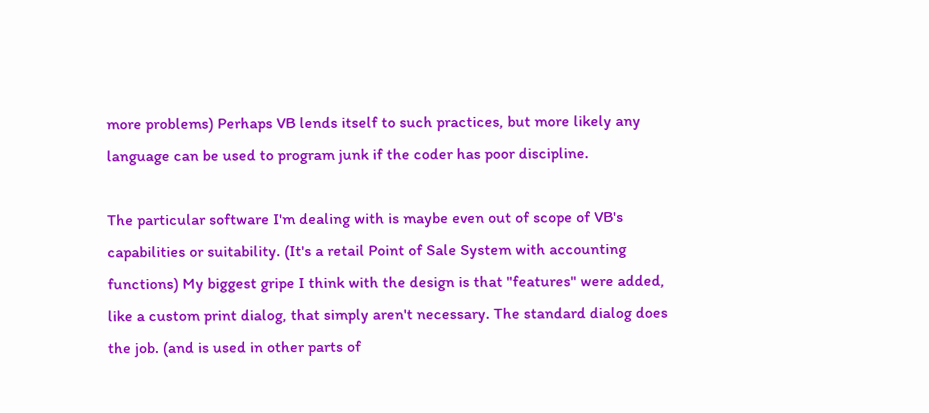more problems) Perhaps VB lends itself to such practices, but more likely any language can be used to program junk if the coder has poor discipline.

The particular software I'm dealing with is maybe even out of scope of VB's capabilities or suitability. (It's a retail Point of Sale System with accounting functions) My biggest gripe I think with the design is that "features" were added, like a custom print dialog, that simply aren't necessary. The standard dialog does the job. (and is used in other parts of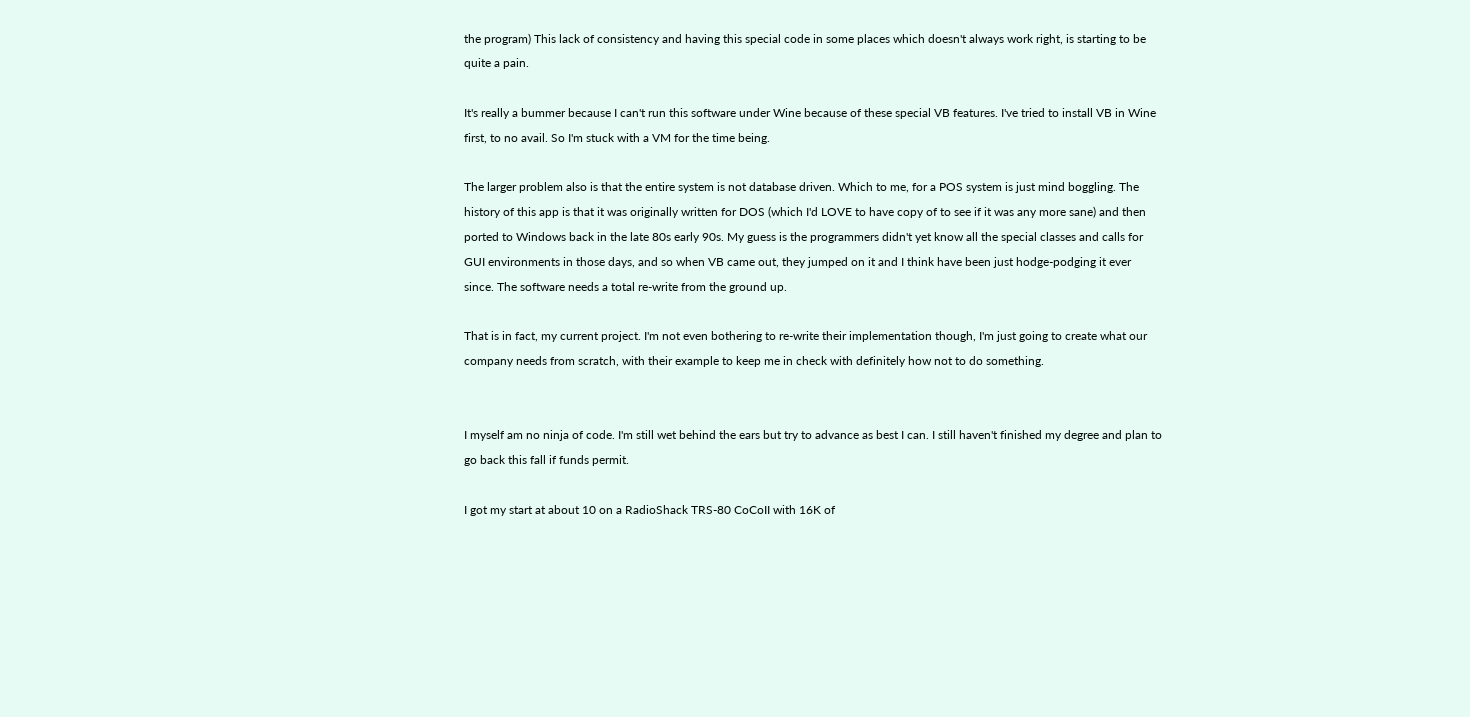the program) This lack of consistency and having this special code in some places which doesn't always work right, is starting to be quite a pain.

It's really a bummer because I can't run this software under Wine because of these special VB features. I've tried to install VB in Wine first, to no avail. So I'm stuck with a VM for the time being.

The larger problem also is that the entire system is not database driven. Which to me, for a POS system is just mind boggling. The history of this app is that it was originally written for DOS (which I'd LOVE to have copy of to see if it was any more sane) and then ported to Windows back in the late 80s early 90s. My guess is the programmers didn't yet know all the special classes and calls for GUI environments in those days, and so when VB came out, they jumped on it and I think have been just hodge-podging it ever since. The software needs a total re-write from the ground up.

That is in fact, my current project. I'm not even bothering to re-write their implementation though, I'm just going to create what our company needs from scratch, with their example to keep me in check with definitely how not to do something.


I myself am no ninja of code. I'm still wet behind the ears but try to advance as best I can. I still haven't finished my degree and plan to go back this fall if funds permit.

I got my start at about 10 on a RadioShack TRS-80 CoCoII with 16K of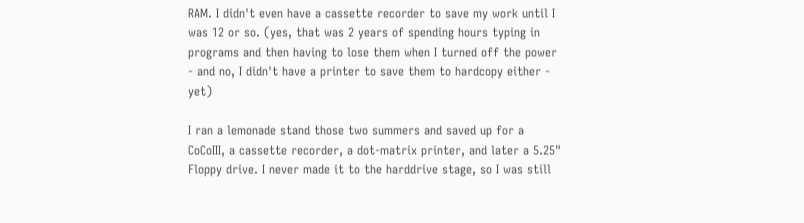RAM. I didn't even have a cassette recorder to save my work until I was 12 or so. (yes, that was 2 years of spending hours typing in programs and then having to lose them when I turned off the power - and no, I didn't have a printer to save them to hardcopy either - yet)

I ran a lemonade stand those two summers and saved up for a CoCoIII, a cassette recorder, a dot-matrix printer, and later a 5.25" Floppy drive. I never made it to the harddrive stage, so I was still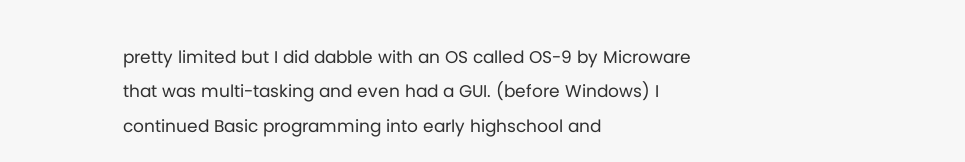pretty limited but I did dabble with an OS called OS-9 by Microware that was multi-tasking and even had a GUI. (before Windows) I continued Basic programming into early highschool and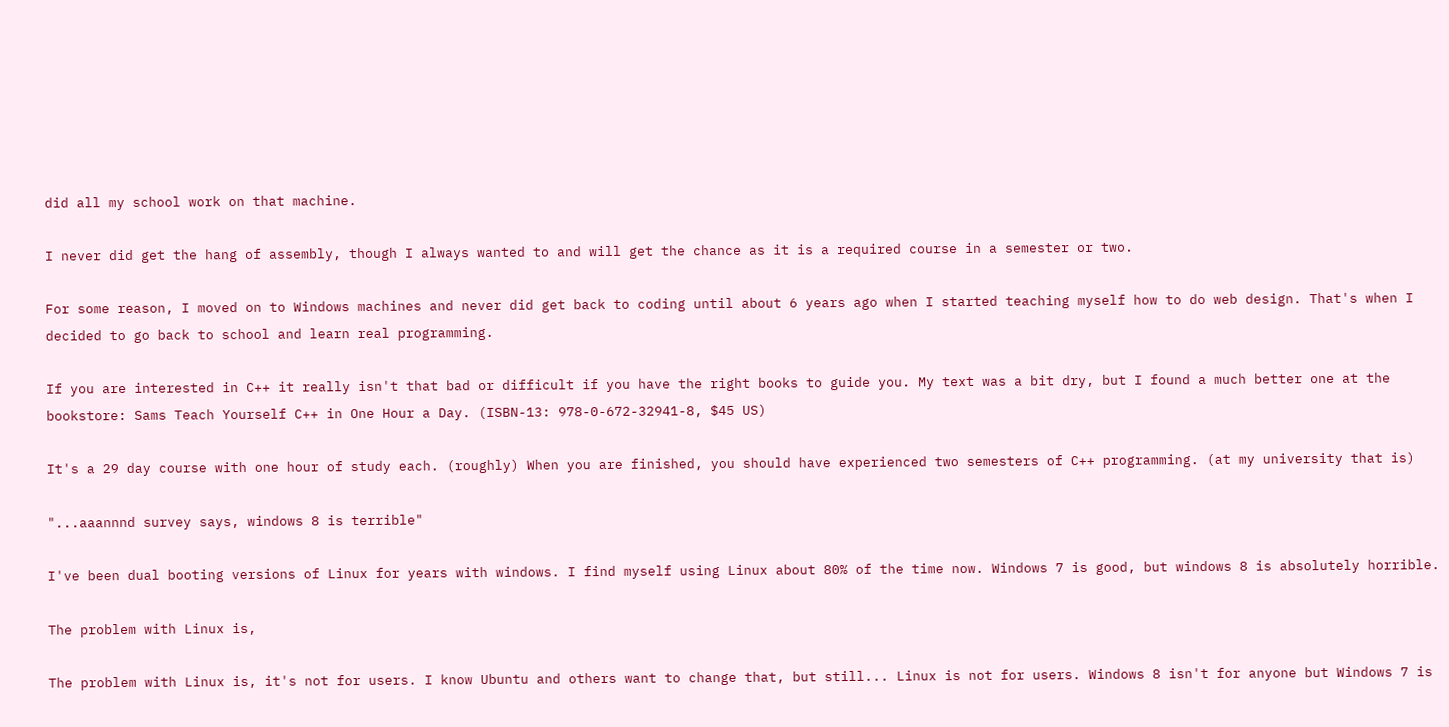did all my school work on that machine.

I never did get the hang of assembly, though I always wanted to and will get the chance as it is a required course in a semester or two.

For some reason, I moved on to Windows machines and never did get back to coding until about 6 years ago when I started teaching myself how to do web design. That's when I decided to go back to school and learn real programming.

If you are interested in C++ it really isn't that bad or difficult if you have the right books to guide you. My text was a bit dry, but I found a much better one at the bookstore: Sams Teach Yourself C++ in One Hour a Day. (ISBN-13: 978-0-672-32941-8, $45 US)

It's a 29 day course with one hour of study each. (roughly) When you are finished, you should have experienced two semesters of C++ programming. (at my university that is)

"...aaannnd survey says, windows 8 is terrible"

I've been dual booting versions of Linux for years with windows. I find myself using Linux about 80% of the time now. Windows 7 is good, but windows 8 is absolutely horrible.

The problem with Linux is,

The problem with Linux is, it's not for users. I know Ubuntu and others want to change that, but still... Linux is not for users. Windows 8 isn't for anyone but Windows 7 is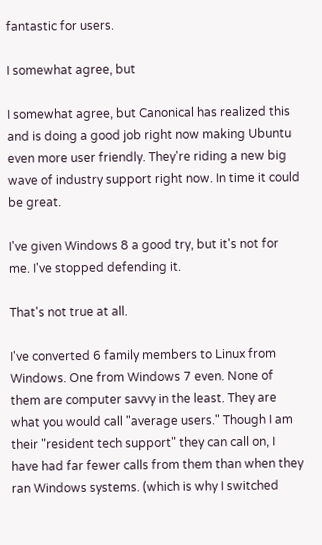fantastic for users.

I somewhat agree, but

I somewhat agree, but Canonical has realized this and is doing a good job right now making Ubuntu even more user friendly. They're riding a new big wave of industry support right now. In time it could be great.

I've given Windows 8 a good try, but it's not for me. I've stopped defending it.

That's not true at all.

I've converted 6 family members to Linux from Windows. One from Windows 7 even. None of them are computer savvy in the least. They are what you would call "average users." Though I am their "resident tech support" they can call on, I have had far fewer calls from them than when they ran Windows systems. (which is why I switched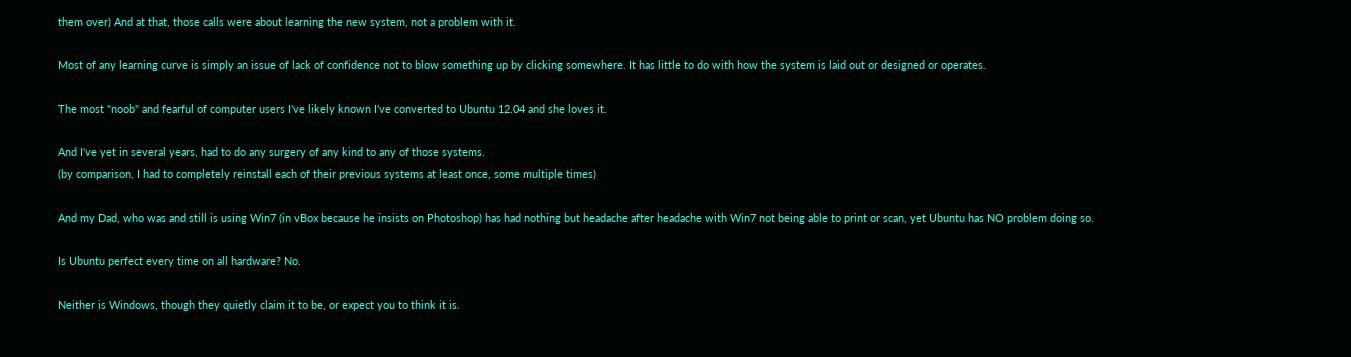them over) And at that, those calls were about learning the new system, not a problem with it.

Most of any learning curve is simply an issue of lack of confidence not to blow something up by clicking somewhere. It has little to do with how the system is laid out or designed or operates.

The most "noob" and fearful of computer users I've likely known I've converted to Ubuntu 12.04 and she loves it.

And I've yet in several years, had to do any surgery of any kind to any of those systems.
(by comparison, I had to completely reinstall each of their previous systems at least once, some multiple times)

And my Dad, who was and still is using Win7 (in vBox because he insists on Photoshop) has had nothing but headache after headache with Win7 not being able to print or scan, yet Ubuntu has NO problem doing so.

Is Ubuntu perfect every time on all hardware? No.

Neither is Windows, though they quietly claim it to be, or expect you to think it is.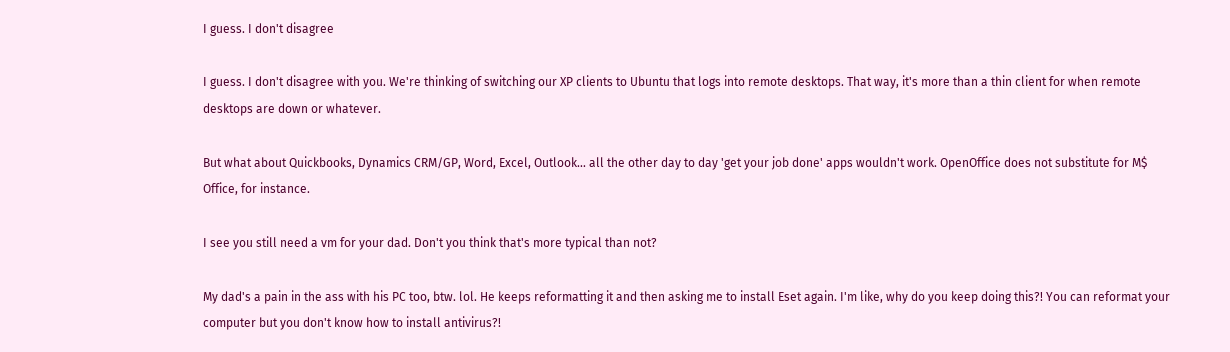I guess. I don't disagree

I guess. I don't disagree with you. We're thinking of switching our XP clients to Ubuntu that logs into remote desktops. That way, it's more than a thin client for when remote desktops are down or whatever.

But what about Quickbooks, Dynamics CRM/GP, Word, Excel, Outlook... all the other day to day 'get your job done' apps wouldn't work. OpenOffice does not substitute for M$ Office, for instance.

I see you still need a vm for your dad. Don't you think that's more typical than not?

My dad's a pain in the ass with his PC too, btw. lol. He keeps reformatting it and then asking me to install Eset again. I'm like, why do you keep doing this?! You can reformat your computer but you don't know how to install antivirus?!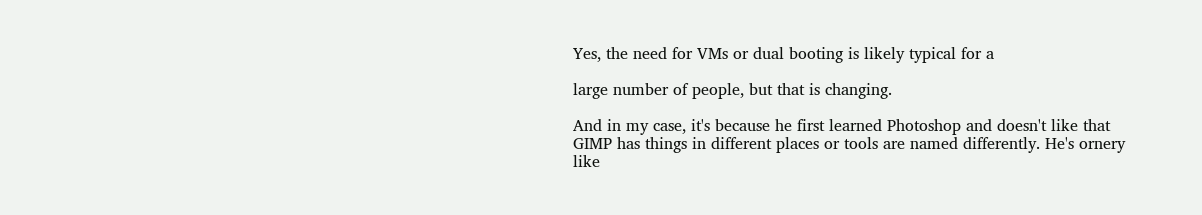Yes, the need for VMs or dual booting is likely typical for a

large number of people, but that is changing.

And in my case, it's because he first learned Photoshop and doesn't like that GIMP has things in different places or tools are named differently. He's ornery like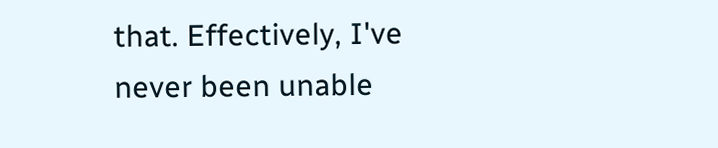that. Effectively, I've never been unable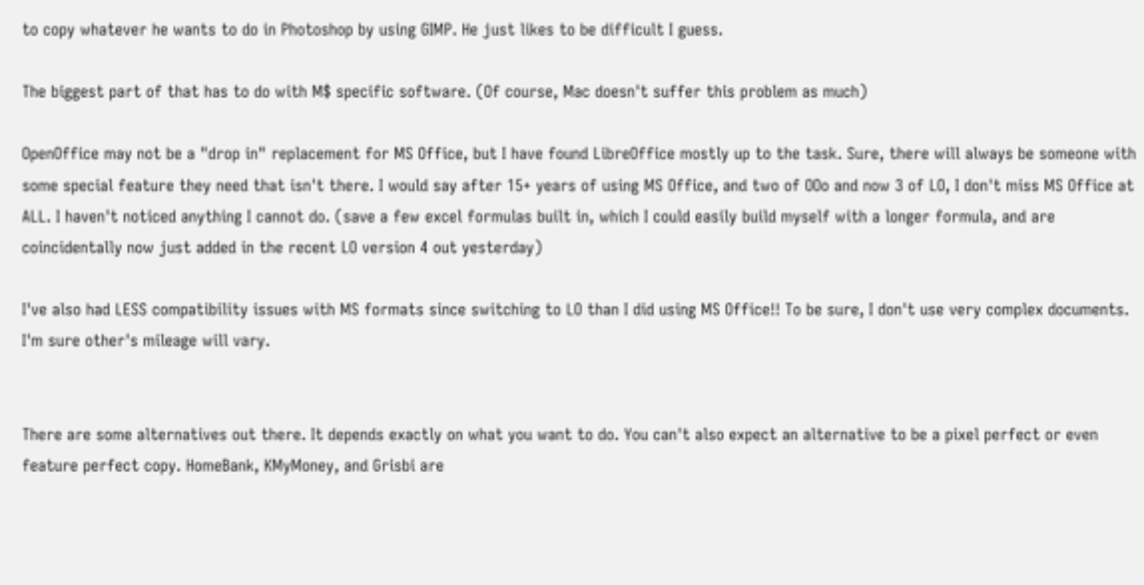to copy whatever he wants to do in Photoshop by using GIMP. He just likes to be difficult I guess.

The biggest part of that has to do with M$ specific software. (Of course, Mac doesn't suffer this problem as much)

OpenOffice may not be a "drop in" replacement for MS Office, but I have found LibreOffice mostly up to the task. Sure, there will always be someone with some special feature they need that isn't there. I would say after 15+ years of using MS Office, and two of OOo and now 3 of LO, I don't miss MS Office at ALL. I haven't noticed anything I cannot do. (save a few excel formulas built in, which I could easily build myself with a longer formula, and are coincidentally now just added in the recent LO version 4 out yesterday)

I've also had LESS compatibility issues with MS formats since switching to LO than I did using MS Office!! To be sure, I don't use very complex documents. I'm sure other's mileage will vary.


There are some alternatives out there. It depends exactly on what you want to do. You can't also expect an alternative to be a pixel perfect or even feature perfect copy. HomeBank, KMyMoney, and Grisbi are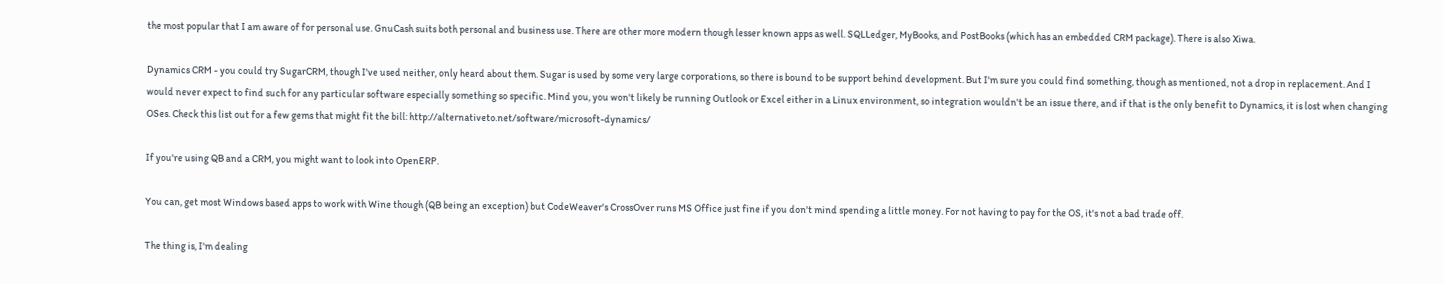the most popular that I am aware of for personal use. GnuCash suits both personal and business use. There are other more modern though lesser known apps as well. SQLLedger, MyBooks, and PostBooks (which has an embedded CRM package). There is also Xiwa.

Dynamics CRM - you could try SugarCRM, though I've used neither, only heard about them. Sugar is used by some very large corporations, so there is bound to be support behind development. But I'm sure you could find something, though as mentioned, not a drop in replacement. And I would never expect to find such for any particular software especially something so specific. Mind you, you won't likely be running Outlook or Excel either in a Linux environment, so integration wouldn't be an issue there, and if that is the only benefit to Dynamics, it is lost when changing OSes. Check this list out for a few gems that might fit the bill: http://alternativeto.net/software/microsoft-dynamics/

If you're using QB and a CRM, you might want to look into OpenERP.

You can, get most Windows based apps to work with Wine though (QB being an exception) but CodeWeaver's CrossOver runs MS Office just fine if you don't mind spending a little money. For not having to pay for the OS, it's not a bad trade off.

The thing is, I'm dealing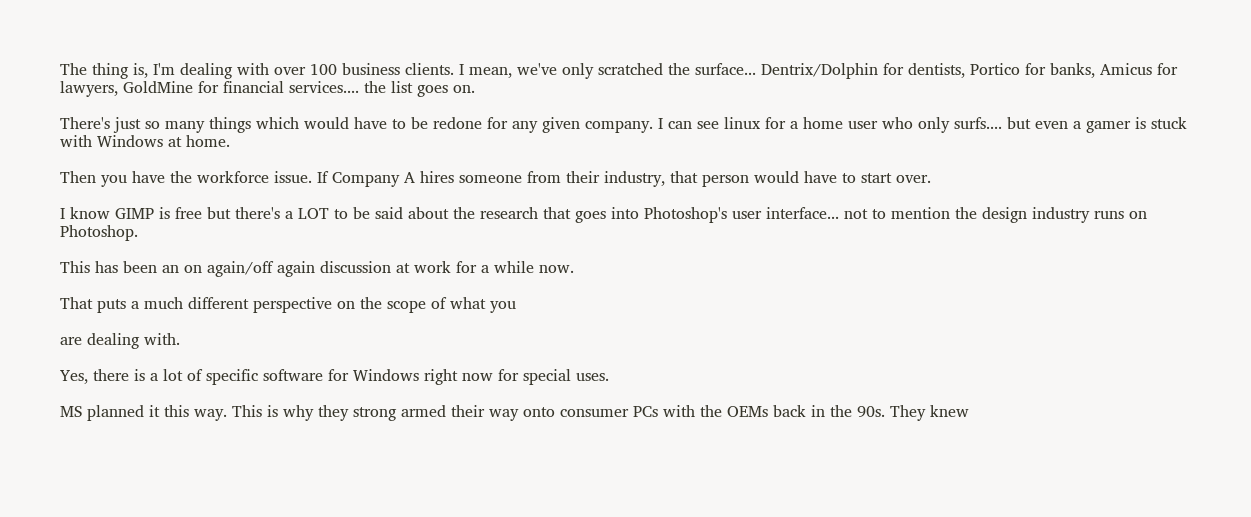The thing is, I'm dealing with over 100 business clients. I mean, we've only scratched the surface... Dentrix/Dolphin for dentists, Portico for banks, Amicus for lawyers, GoldMine for financial services.... the list goes on.

There's just so many things which would have to be redone for any given company. I can see linux for a home user who only surfs.... but even a gamer is stuck with Windows at home.

Then you have the workforce issue. If Company A hires someone from their industry, that person would have to start over.

I know GIMP is free but there's a LOT to be said about the research that goes into Photoshop's user interface... not to mention the design industry runs on Photoshop.

This has been an on again/off again discussion at work for a while now.

That puts a much different perspective on the scope of what you

are dealing with.

Yes, there is a lot of specific software for Windows right now for special uses.

MS planned it this way. This is why they strong armed their way onto consumer PCs with the OEMs back in the 90s. They knew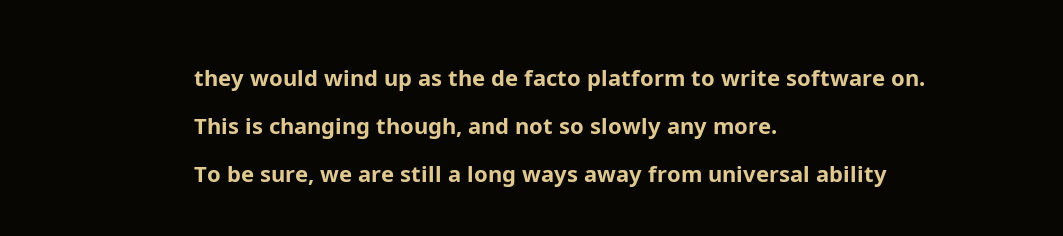they would wind up as the de facto platform to write software on.

This is changing though, and not so slowly any more.

To be sure, we are still a long ways away from universal ability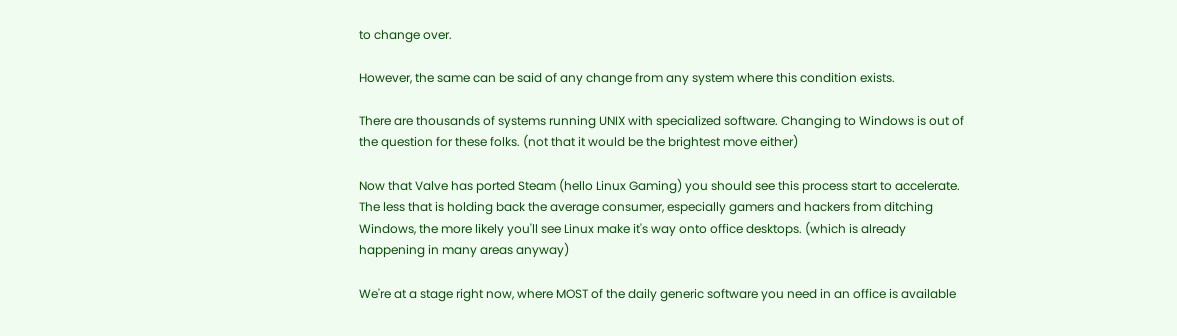to change over.

However, the same can be said of any change from any system where this condition exists.

There are thousands of systems running UNIX with specialized software. Changing to Windows is out of the question for these folks. (not that it would be the brightest move either)

Now that Valve has ported Steam (hello Linux Gaming) you should see this process start to accelerate. The less that is holding back the average consumer, especially gamers and hackers from ditching Windows, the more likely you'll see Linux make it's way onto office desktops. (which is already happening in many areas anyway)

We're at a stage right now, where MOST of the daily generic software you need in an office is available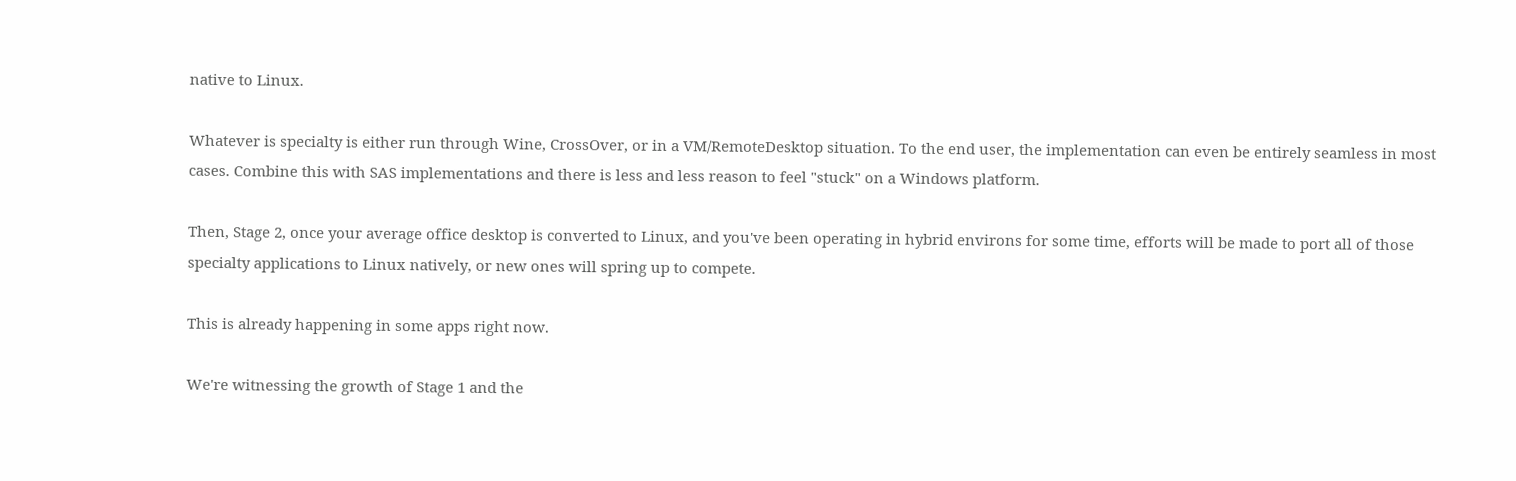native to Linux.

Whatever is specialty is either run through Wine, CrossOver, or in a VM/RemoteDesktop situation. To the end user, the implementation can even be entirely seamless in most cases. Combine this with SAS implementations and there is less and less reason to feel "stuck" on a Windows platform.

Then, Stage 2, once your average office desktop is converted to Linux, and you've been operating in hybrid environs for some time, efforts will be made to port all of those specialty applications to Linux natively, or new ones will spring up to compete.

This is already happening in some apps right now.

We're witnessing the growth of Stage 1 and the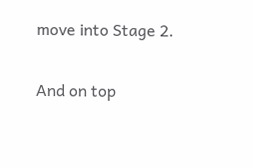move into Stage 2.

And on top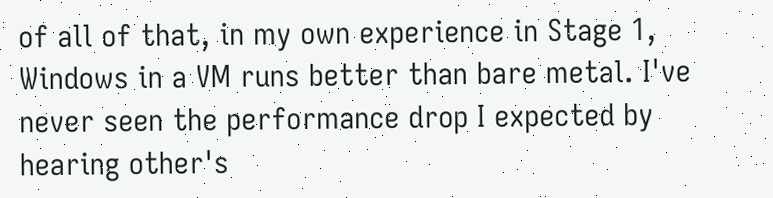of all of that, in my own experience in Stage 1, Windows in a VM runs better than bare metal. I've never seen the performance drop I expected by hearing other's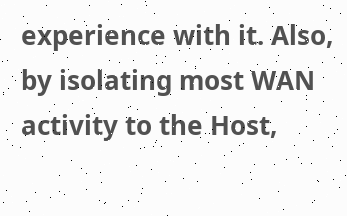experience with it. Also, by isolating most WAN activity to the Host,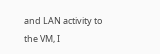and LAN activity to the VM, I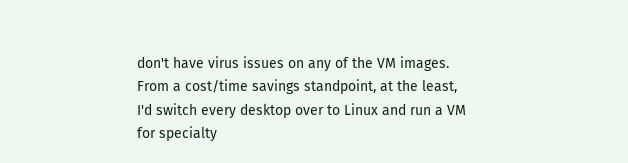don't have virus issues on any of the VM images. From a cost/time savings standpoint, at the least, I'd switch every desktop over to Linux and run a VM for specialty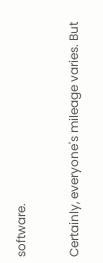software.

Certainly, everyone's mileage varies. But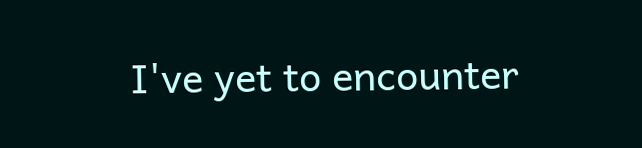I've yet to encounter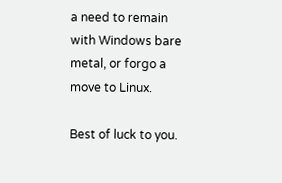a need to remain with Windows bare metal, or forgo a move to Linux.

Best of luck to you.